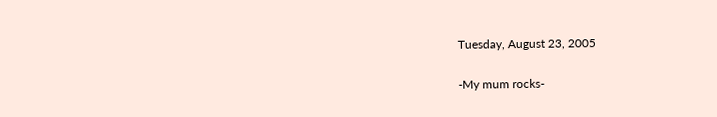Tuesday, August 23, 2005

-My mum rocks-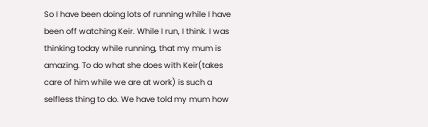So I have been doing lots of running while I have been off watching Keir. While I run, I think. I was thinking today while running, that my mum is amazing. To do what she does with Keir(takes care of him while we are at work) is such a selfless thing to do. We have told my mum how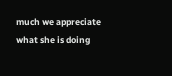much we appreciate what she is doing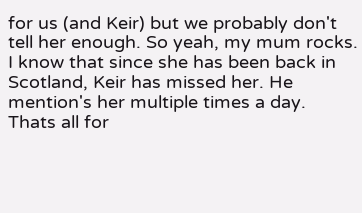for us (and Keir) but we probably don't tell her enough. So yeah, my mum rocks.
I know that since she has been back in Scotland, Keir has missed her. He mention's her multiple times a day.
Thats all for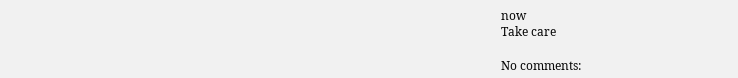now
Take care

No comments: